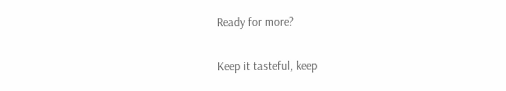Ready for more?

Keep it tasteful, keep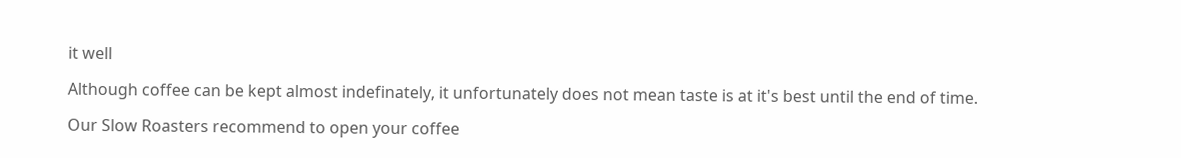it well

Although coffee can be kept almost indefinately, it unfortunately does not mean taste is at it's best until the end of time.

Our Slow Roasters recommend to open your coffee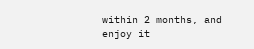within 2 months, and enjoy it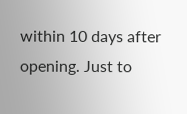within 10 days after opening. Just to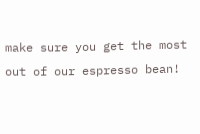make sure you get the most out of our espresso bean!